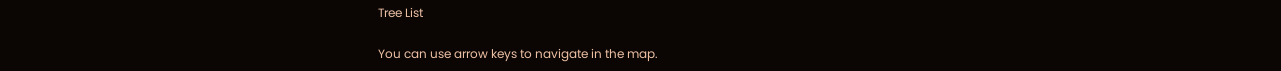Tree List

You can use arrow keys to navigate in the map.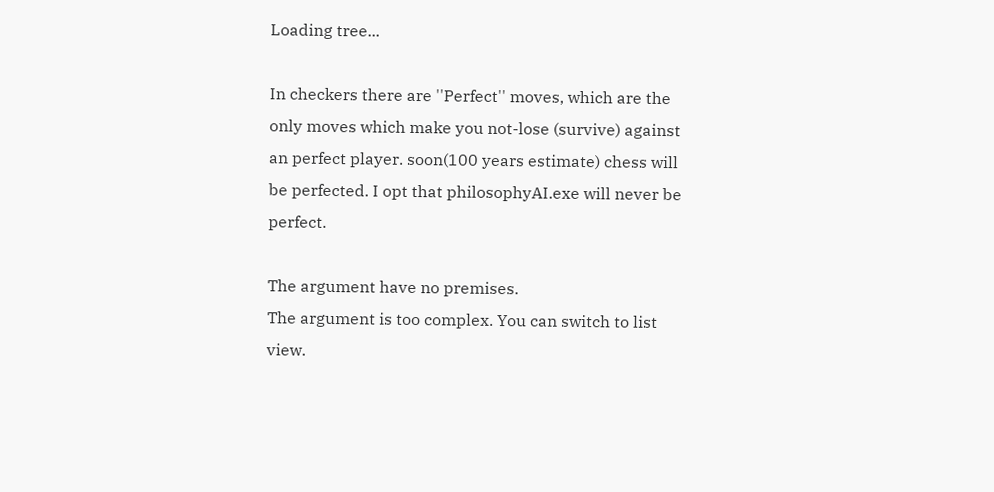Loading tree...

In checkers there are ''Perfect'' moves, which are the only moves which make you not-lose (survive) against an perfect player. soon(100 years estimate) chess will be perfected. I opt that philosophyAI.exe will never be perfect.

The argument have no premises.
The argument is too complex. You can switch to list view.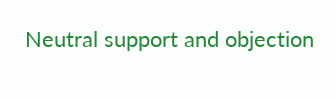Neutral support and objection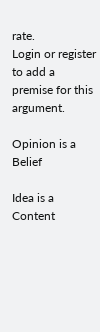rate.
Login or register to add a premise for this argument.

Opinion is a Belief

Idea is a Content